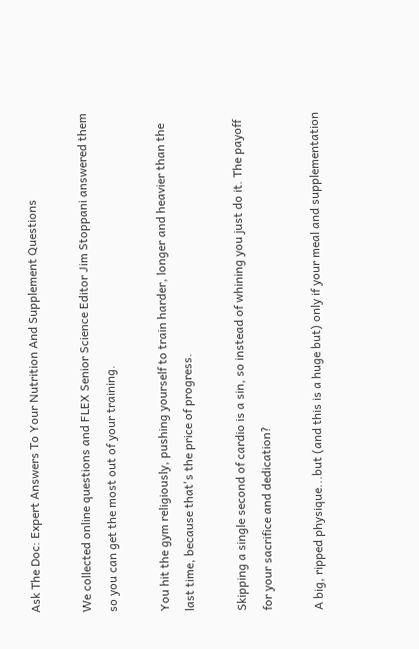Ask The Doc: Expert Answers To Your Nutrition And Supplement Questions

We collected online questions and FLEX Senior Science Editor Jim Stoppani answered them so you can get the most out of your training.

You hit the gym religiously, pushing yourself to train harder, longer and heavier than the last time, because that's the price of progress.

Skipping a single second of cardio is a sin, so instead of whining you just do it. The payoff for your sacrifice and dedication?

A big, ripped physique...but (and this is a huge but) only if your meal and supplementation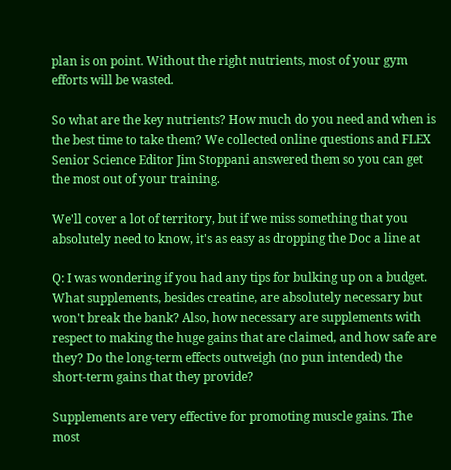plan is on point. Without the right nutrients, most of your gym efforts will be wasted.

So what are the key nutrients? How much do you need and when is the best time to take them? We collected online questions and FLEX Senior Science Editor Jim Stoppani answered them so you can get the most out of your training.

We'll cover a lot of territory, but if we miss something that you absolutely need to know, it's as easy as dropping the Doc a line at

Q: I was wondering if you had any tips for bulking up on a budget. What supplements, besides creatine, are absolutely necessary but won't break the bank? Also, how necessary are supplements with respect to making the huge gains that are claimed, and how safe are they? Do the long-term effects outweigh (no pun intended) the short-term gains that they provide?

Supplements are very effective for promoting muscle gains. The most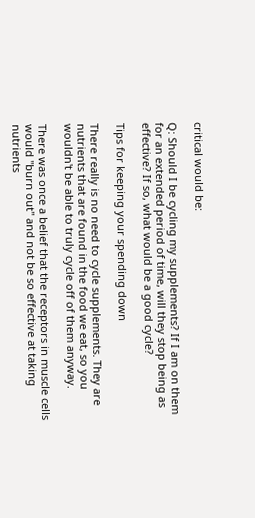critical would be:

Q: Should I be cycling my supplements? If I am on them for an extended period of time, will they stop being as effective? If so, what would be a good cycle?

Tips for keeping your spending down

There really is no need to cycle supplements. They are nutrients that are found in the food we eat, so you wouldn't be able to truly cycle off of them anyway.

There was once a belief that the receptors in muscle cells would "burn out" and not be so effective at taking nutrients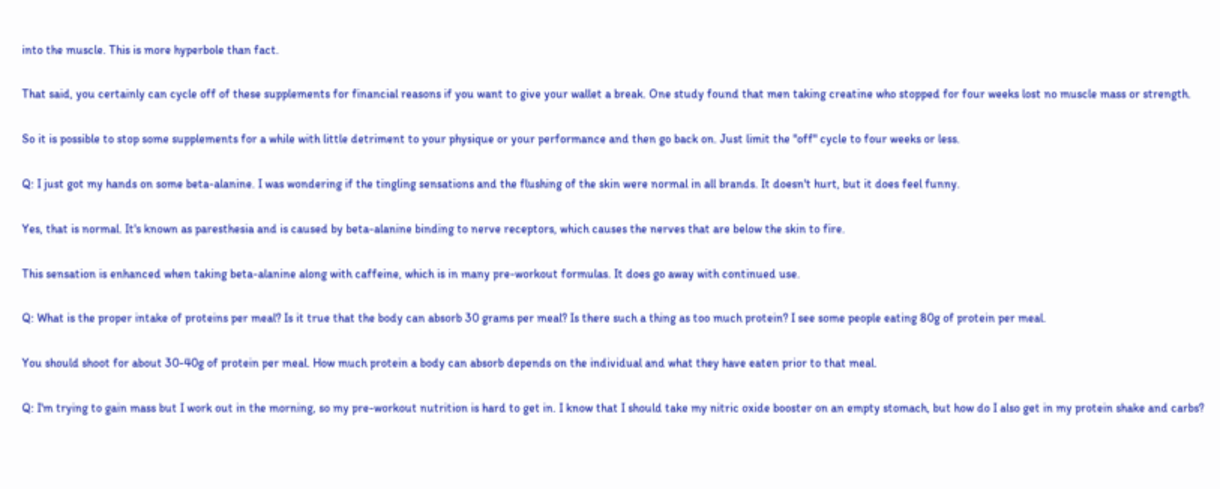into the muscle. This is more hyperbole than fact.

That said, you certainly can cycle off of these supplements for financial reasons if you want to give your wallet a break. One study found that men taking creatine who stopped for four weeks lost no muscle mass or strength.

So it is possible to stop some supplements for a while with little detriment to your physique or your performance and then go back on. Just limit the "off" cycle to four weeks or less.

Q: I just got my hands on some beta-alanine. I was wondering if the tingling sensations and the flushing of the skin were normal in all brands. It doesn't hurt, but it does feel funny.

Yes, that is normal. It's known as paresthesia and is caused by beta-alanine binding to nerve receptors, which causes the nerves that are below the skin to fire.

This sensation is enhanced when taking beta-alanine along with caffeine, which is in many pre-workout formulas. It does go away with continued use.

Q: What is the proper intake of proteins per meal? Is it true that the body can absorb 30 grams per meal? Is there such a thing as too much protein? I see some people eating 80g of protein per meal.

You should shoot for about 30-40g of protein per meal. How much protein a body can absorb depends on the individual and what they have eaten prior to that meal.

Q: I'm trying to gain mass but I work out in the morning, so my pre-workout nutrition is hard to get in. I know that I should take my nitric oxide booster on an empty stomach, but how do I also get in my protein shake and carbs?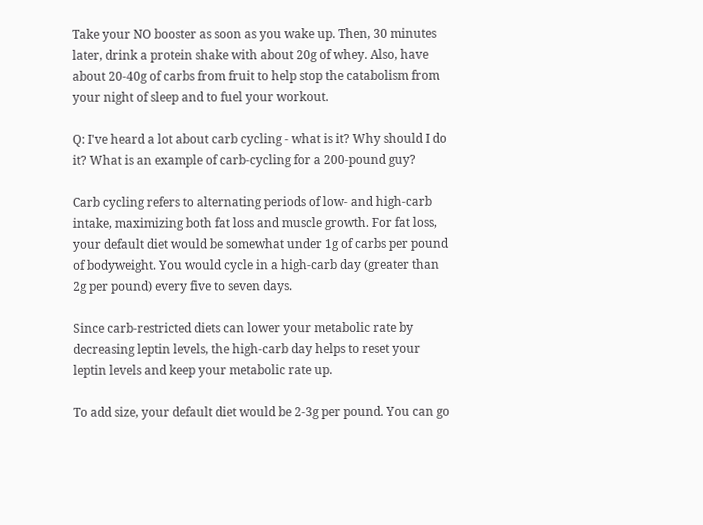Take your NO booster as soon as you wake up. Then, 30 minutes later, drink a protein shake with about 20g of whey. Also, have about 20-40g of carbs from fruit to help stop the catabolism from your night of sleep and to fuel your workout.

Q: I've heard a lot about carb cycling - what is it? Why should I do it? What is an example of carb-cycling for a 200-pound guy?

Carb cycling refers to alternating periods of low- and high-carb intake, maximizing both fat loss and muscle growth. For fat loss, your default diet would be somewhat under 1g of carbs per pound of bodyweight. You would cycle in a high-carb day (greater than 2g per pound) every five to seven days.

Since carb-restricted diets can lower your metabolic rate by decreasing leptin levels, the high-carb day helps to reset your leptin levels and keep your metabolic rate up.

To add size, your default diet would be 2-3g per pound. You can go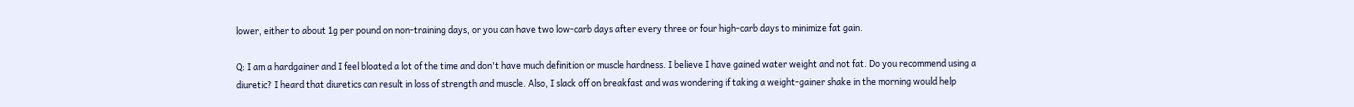lower, either to about 1g per pound on non-training days, or you can have two low-carb days after every three or four high-carb days to minimize fat gain.

Q: I am a hardgainer and I feel bloated a lot of the time and don't have much definition or muscle hardness. I believe I have gained water weight and not fat. Do you recommend using a diuretic? I heard that diuretics can result in loss of strength and muscle. Also, I slack off on breakfast and was wondering if taking a weight-gainer shake in the morning would help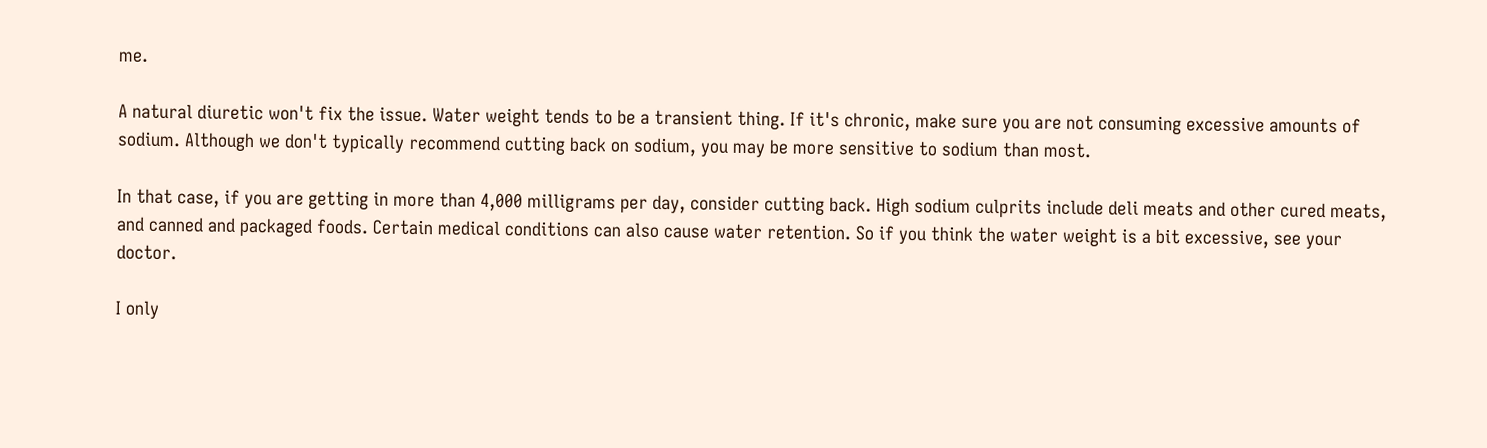me.

A natural diuretic won't fix the issue. Water weight tends to be a transient thing. If it's chronic, make sure you are not consuming excessive amounts of sodium. Although we don't typically recommend cutting back on sodium, you may be more sensitive to sodium than most.

In that case, if you are getting in more than 4,000 milligrams per day, consider cutting back. High sodium culprits include deli meats and other cured meats, and canned and packaged foods. Certain medical conditions can also cause water retention. So if you think the water weight is a bit excessive, see your doctor.

I only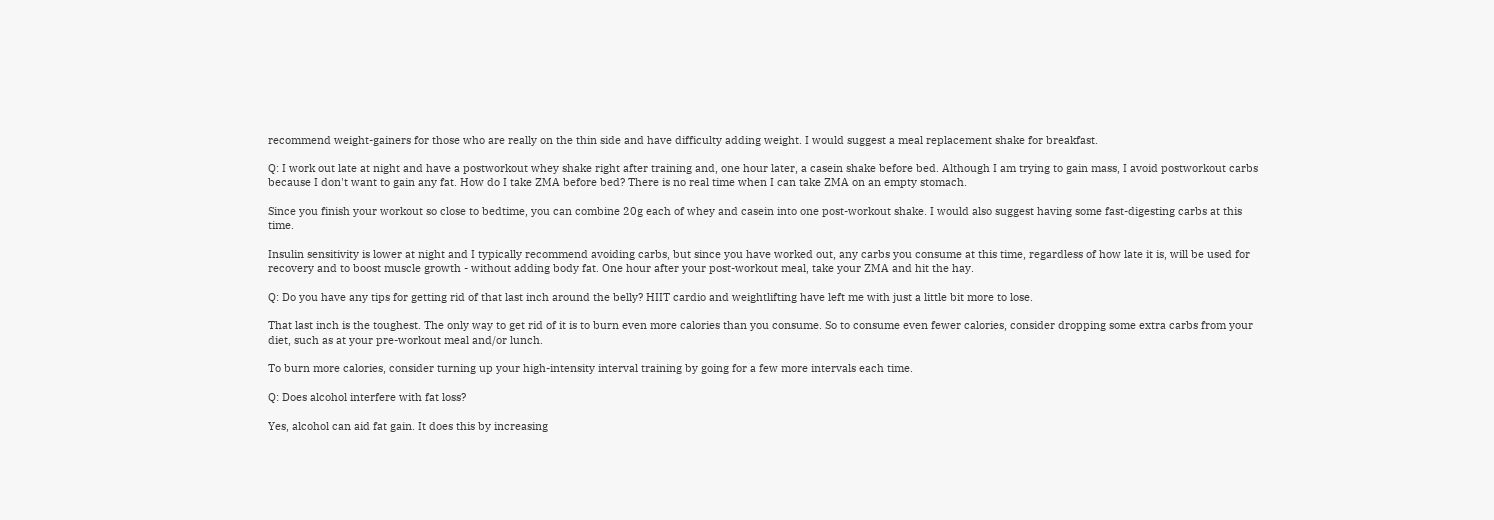recommend weight-gainers for those who are really on the thin side and have difficulty adding weight. I would suggest a meal replacement shake for breakfast.

Q: I work out late at night and have a postworkout whey shake right after training and, one hour later, a casein shake before bed. Although I am trying to gain mass, I avoid postworkout carbs because I don't want to gain any fat. How do I take ZMA before bed? There is no real time when I can take ZMA on an empty stomach.

Since you finish your workout so close to bedtime, you can combine 20g each of whey and casein into one post-workout shake. I would also suggest having some fast-digesting carbs at this time.

Insulin sensitivity is lower at night and I typically recommend avoiding carbs, but since you have worked out, any carbs you consume at this time, regardless of how late it is, will be used for recovery and to boost muscle growth - without adding body fat. One hour after your post-workout meal, take your ZMA and hit the hay.

Q: Do you have any tips for getting rid of that last inch around the belly? HIIT cardio and weightlifting have left me with just a little bit more to lose.

That last inch is the toughest. The only way to get rid of it is to burn even more calories than you consume. So to consume even fewer calories, consider dropping some extra carbs from your diet, such as at your pre-workout meal and/or lunch.

To burn more calories, consider turning up your high-intensity interval training by going for a few more intervals each time.

Q: Does alcohol interfere with fat loss?

Yes, alcohol can aid fat gain. It does this by increasing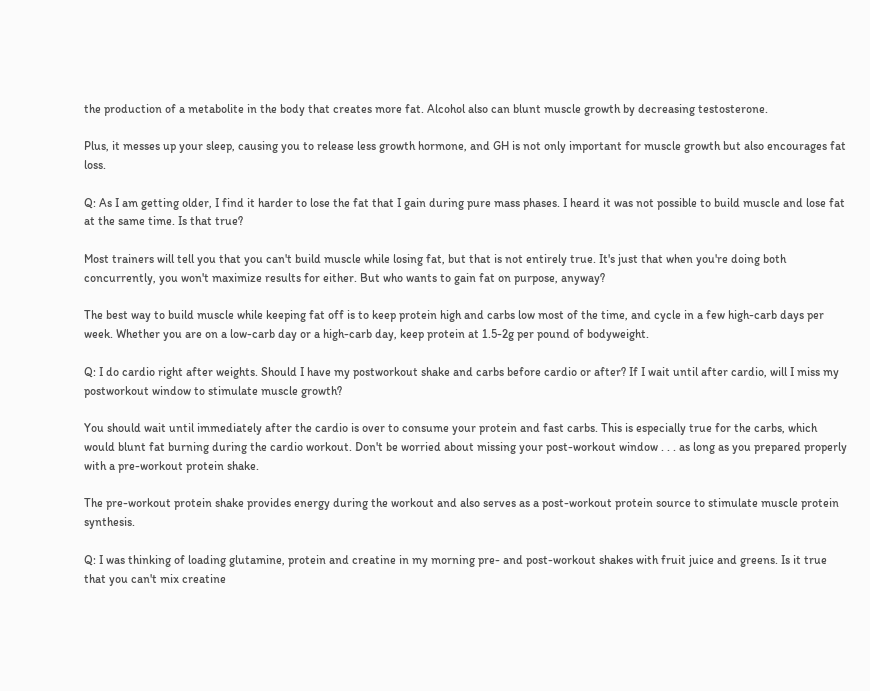the production of a metabolite in the body that creates more fat. Alcohol also can blunt muscle growth by decreasing testosterone.

Plus, it messes up your sleep, causing you to release less growth hormone, and GH is not only important for muscle growth but also encourages fat loss.

Q: As I am getting older, I find it harder to lose the fat that I gain during pure mass phases. I heard it was not possible to build muscle and lose fat at the same time. Is that true?

Most trainers will tell you that you can't build muscle while losing fat, but that is not entirely true. It's just that when you're doing both concurrently, you won't maximize results for either. But who wants to gain fat on purpose, anyway?

The best way to build muscle while keeping fat off is to keep protein high and carbs low most of the time, and cycle in a few high-carb days per week. Whether you are on a low-carb day or a high-carb day, keep protein at 1.5-2g per pound of bodyweight.

Q: I do cardio right after weights. Should I have my postworkout shake and carbs before cardio or after? If I wait until after cardio, will I miss my postworkout window to stimulate muscle growth?

You should wait until immediately after the cardio is over to consume your protein and fast carbs. This is especially true for the carbs, which would blunt fat burning during the cardio workout. Don't be worried about missing your post-workout window . . . as long as you prepared properly with a pre-workout protein shake.

The pre-workout protein shake provides energy during the workout and also serves as a post-workout protein source to stimulate muscle protein synthesis.

Q: I was thinking of loading glutamine, protein and creatine in my morning pre- and post-workout shakes with fruit juice and greens. Is it true that you can't mix creatine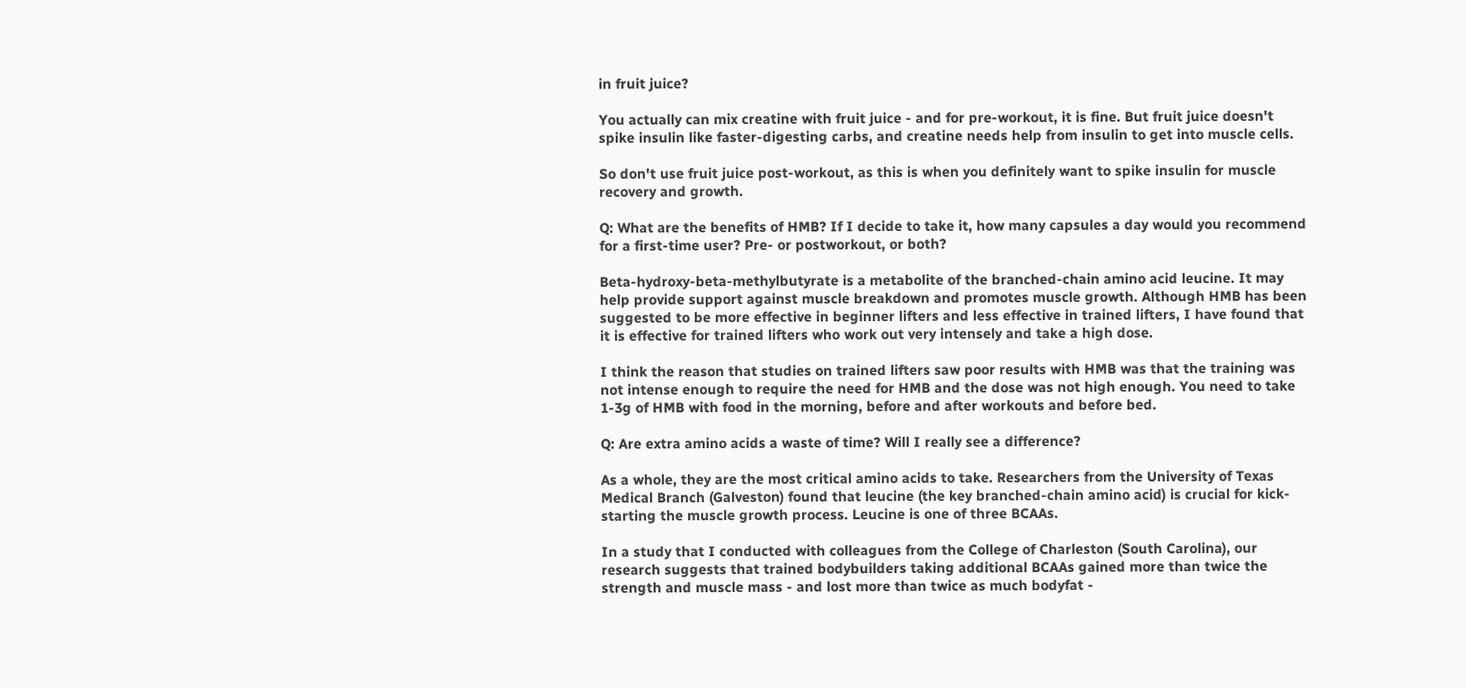in fruit juice?

You actually can mix creatine with fruit juice - and for pre-workout, it is fine. But fruit juice doesn't spike insulin like faster-digesting carbs, and creatine needs help from insulin to get into muscle cells.

So don't use fruit juice post-workout, as this is when you definitely want to spike insulin for muscle recovery and growth.

Q: What are the benefits of HMB? If I decide to take it, how many capsules a day would you recommend for a first-time user? Pre- or postworkout, or both?

Beta-hydroxy-beta-methylbutyrate is a metabolite of the branched-chain amino acid leucine. It may help provide support against muscle breakdown and promotes muscle growth. Although HMB has been suggested to be more effective in beginner lifters and less effective in trained lifters, I have found that it is effective for trained lifters who work out very intensely and take a high dose.

I think the reason that studies on trained lifters saw poor results with HMB was that the training was not intense enough to require the need for HMB and the dose was not high enough. You need to take 1-3g of HMB with food in the morning, before and after workouts and before bed.

Q: Are extra amino acids a waste of time? Will I really see a difference?

As a whole, they are the most critical amino acids to take. Researchers from the University of Texas Medical Branch (Galveston) found that leucine (the key branched-chain amino acid) is crucial for kick-starting the muscle growth process. Leucine is one of three BCAAs.

In a study that I conducted with colleagues from the College of Charleston (South Carolina), our research suggests that trained bodybuilders taking additional BCAAs gained more than twice the strength and muscle mass - and lost more than twice as much bodyfat -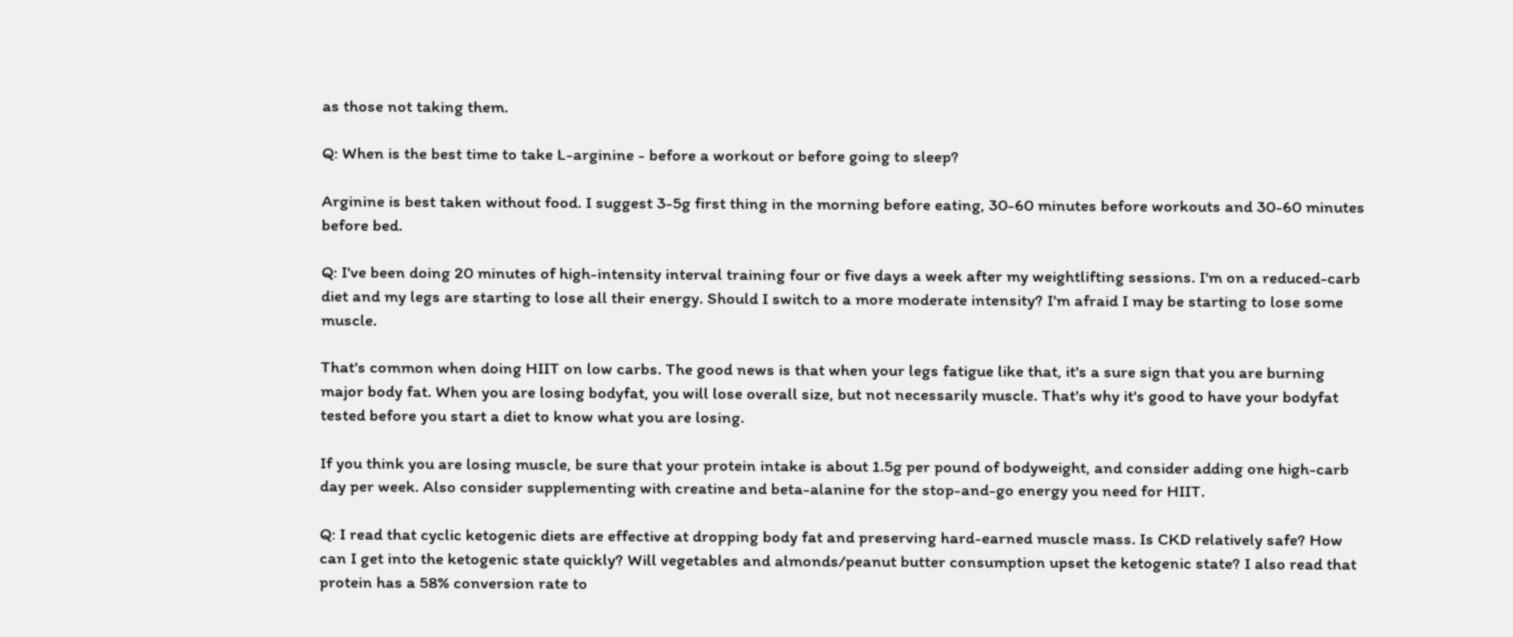as those not taking them.

Q: When is the best time to take L-arginine - before a workout or before going to sleep?

Arginine is best taken without food. I suggest 3-5g first thing in the morning before eating, 30-60 minutes before workouts and 30-60 minutes before bed.

Q: I've been doing 20 minutes of high-intensity interval training four or five days a week after my weightlifting sessions. I'm on a reduced-carb diet and my legs are starting to lose all their energy. Should I switch to a more moderate intensity? I'm afraid I may be starting to lose some muscle.

That's common when doing HIIT on low carbs. The good news is that when your legs fatigue like that, it's a sure sign that you are burning major body fat. When you are losing bodyfat, you will lose overall size, but not necessarily muscle. That's why it's good to have your bodyfat tested before you start a diet to know what you are losing.

If you think you are losing muscle, be sure that your protein intake is about 1.5g per pound of bodyweight, and consider adding one high-carb day per week. Also consider supplementing with creatine and beta-alanine for the stop-and-go energy you need for HIIT.

Q: I read that cyclic ketogenic diets are effective at dropping body fat and preserving hard-earned muscle mass. Is CKD relatively safe? How can I get into the ketogenic state quickly? Will vegetables and almonds/peanut butter consumption upset the ketogenic state? I also read that protein has a 58% conversion rate to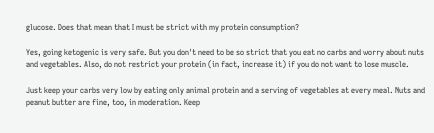glucose. Does that mean that I must be strict with my protein consumption?

Yes, going ketogenic is very safe. But you don't need to be so strict that you eat no carbs and worry about nuts and vegetables. Also, do not restrict your protein (in fact, increase it) if you do not want to lose muscle.

Just keep your carbs very low by eating only animal protein and a serving of vegetables at every meal. Nuts and peanut butter are fine, too, in moderation. Keep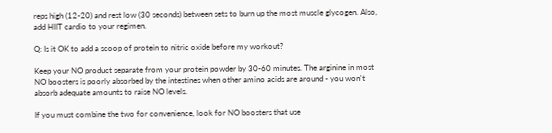reps high (12-20) and rest low (30 seconds) between sets to burn up the most muscle glycogen. Also, add HIIT cardio to your regimen.

Q: Is it OK to add a scoop of protein to nitric oxide before my workout?

Keep your NO product separate from your protein powder by 30-60 minutes. The arginine in most NO boosters is poorly absorbed by the intestines when other amino acids are around - you won't absorb adequate amounts to raise NO levels.

If you must combine the two for convenience, look for NO boosters that use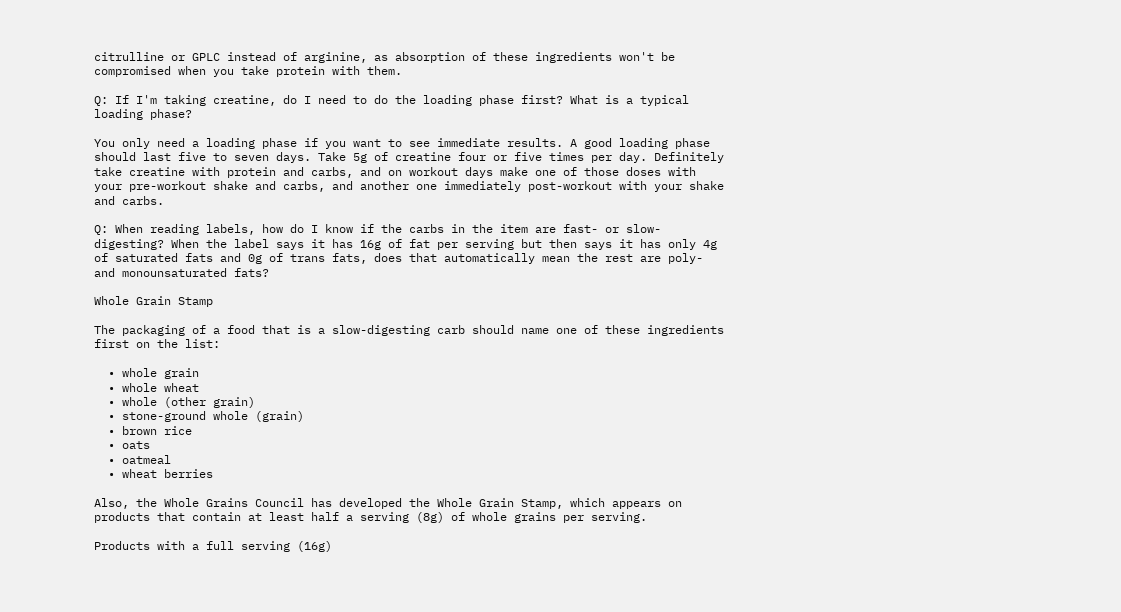citrulline or GPLC instead of arginine, as absorption of these ingredients won't be compromised when you take protein with them.

Q: If I'm taking creatine, do I need to do the loading phase first? What is a typical loading phase?

You only need a loading phase if you want to see immediate results. A good loading phase should last five to seven days. Take 5g of creatine four or five times per day. Definitely take creatine with protein and carbs, and on workout days make one of those doses with your pre-workout shake and carbs, and another one immediately post-workout with your shake and carbs.

Q: When reading labels, how do I know if the carbs in the item are fast- or slow-digesting? When the label says it has 16g of fat per serving but then says it has only 4g of saturated fats and 0g of trans fats, does that automatically mean the rest are poly- and monounsaturated fats?

Whole Grain Stamp

The packaging of a food that is a slow-digesting carb should name one of these ingredients first on the list:

  • whole grain
  • whole wheat
  • whole (other grain)
  • stone-ground whole (grain)
  • brown rice
  • oats
  • oatmeal
  • wheat berries

Also, the Whole Grains Council has developed the Whole Grain Stamp, which appears on products that contain at least half a serving (8g) of whole grains per serving.

Products with a full serving (16g)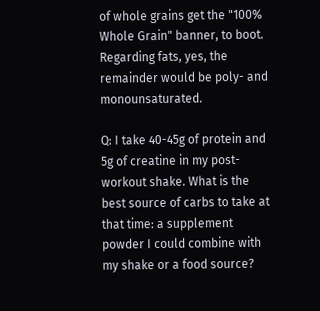of whole grains get the "100% Whole Grain" banner, to boot. Regarding fats, yes, the remainder would be poly- and monounsaturated.

Q: I take 40-45g of protein and 5g of creatine in my post-workout shake. What is the best source of carbs to take at that time: a supplement powder I could combine with my shake or a food source?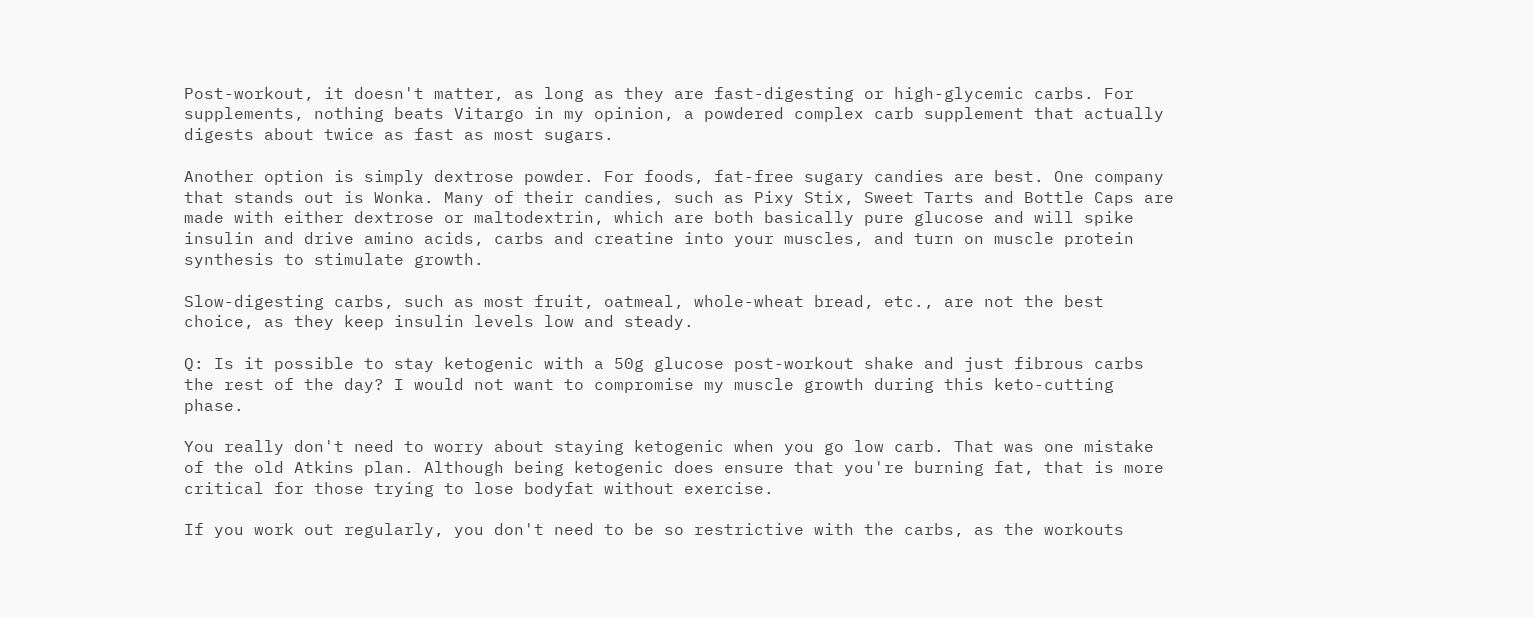Post-workout, it doesn't matter, as long as they are fast-digesting or high-glycemic carbs. For supplements, nothing beats Vitargo in my opinion, a powdered complex carb supplement that actually digests about twice as fast as most sugars.

Another option is simply dextrose powder. For foods, fat-free sugary candies are best. One company that stands out is Wonka. Many of their candies, such as Pixy Stix, Sweet Tarts and Bottle Caps are made with either dextrose or maltodextrin, which are both basically pure glucose and will spike insulin and drive amino acids, carbs and creatine into your muscles, and turn on muscle protein synthesis to stimulate growth.

Slow-digesting carbs, such as most fruit, oatmeal, whole-wheat bread, etc., are not the best choice, as they keep insulin levels low and steady.

Q: Is it possible to stay ketogenic with a 50g glucose post-workout shake and just fibrous carbs the rest of the day? I would not want to compromise my muscle growth during this keto-cutting phase.

You really don't need to worry about staying ketogenic when you go low carb. That was one mistake of the old Atkins plan. Although being ketogenic does ensure that you're burning fat, that is more critical for those trying to lose bodyfat without exercise.

If you work out regularly, you don't need to be so restrictive with the carbs, as the workouts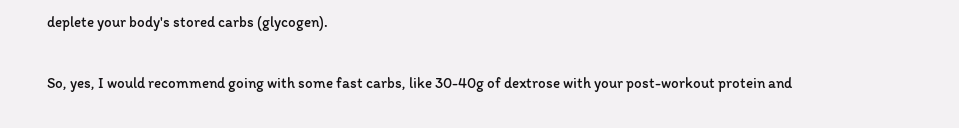deplete your body's stored carbs (glycogen).

So, yes, I would recommend going with some fast carbs, like 30-40g of dextrose with your post-workout protein and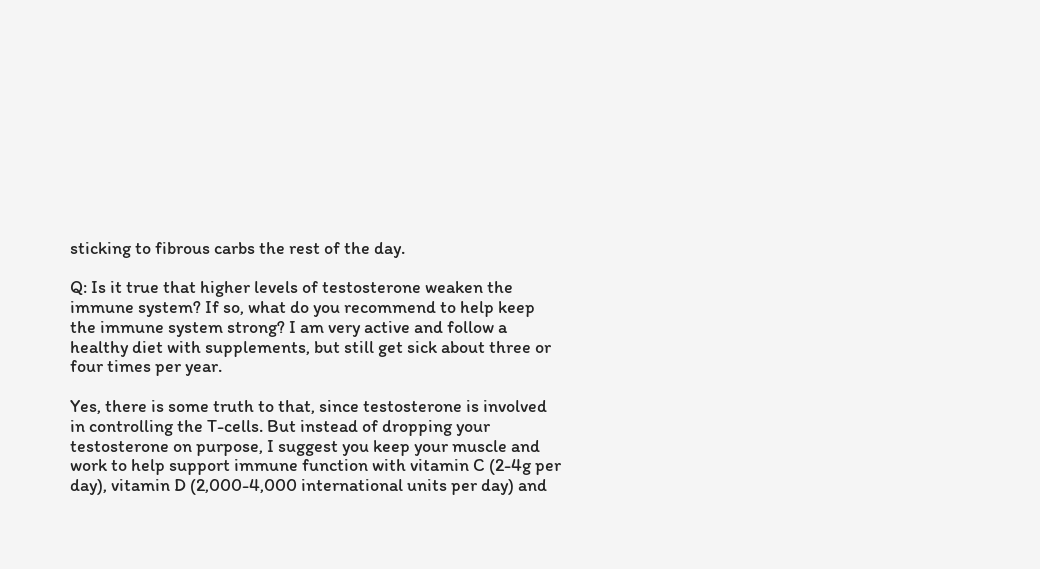sticking to fibrous carbs the rest of the day.

Q: Is it true that higher levels of testosterone weaken the immune system? If so, what do you recommend to help keep the immune system strong? I am very active and follow a healthy diet with supplements, but still get sick about three or four times per year.

Yes, there is some truth to that, since testosterone is involved in controlling the T-cells. But instead of dropping your testosterone on purpose, I suggest you keep your muscle and work to help support immune function with vitamin C (2-4g per day), vitamin D (2,000-4,000 international units per day) and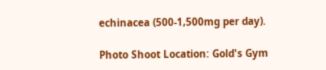echinacea (500-1,500mg per day).

Photo Shoot Location: Gold's Gym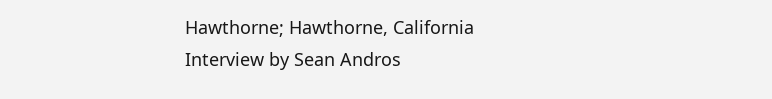Hawthorne; Hawthorne, California
Interview by Sean Andros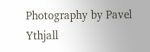Photography by Pavel Ythjall